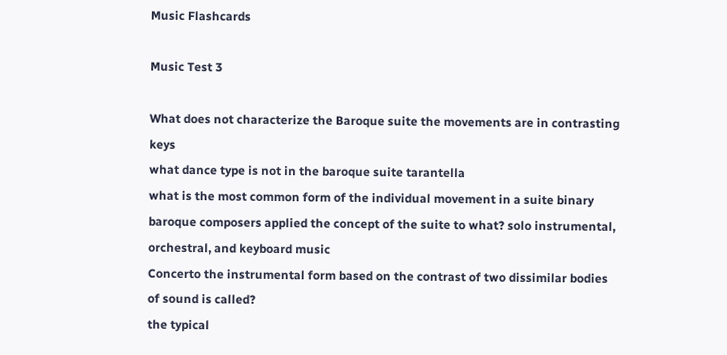Music Flashcards

Music Test 3

What does not characterize the Baroque suite the movements are in contrasting keys
what dance type is not in the baroque suite tarantella
what is the most common form of the individual movement in a suite binary
baroque composers applied the concept of the suite to what? solo instrumental, orchestral, and keyboard music
Concerto the instrumental form based on the contrast of two dissimilar bodies of sound is called?
the typical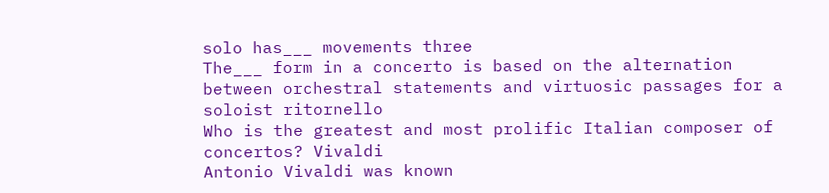solo has___ movements three
The___ form in a concerto is based on the alternation between orchestral statements and virtuosic passages for a soloist ritornello
Who is the greatest and most prolific Italian composer of concertos? Vivaldi
Antonio Vivaldi was known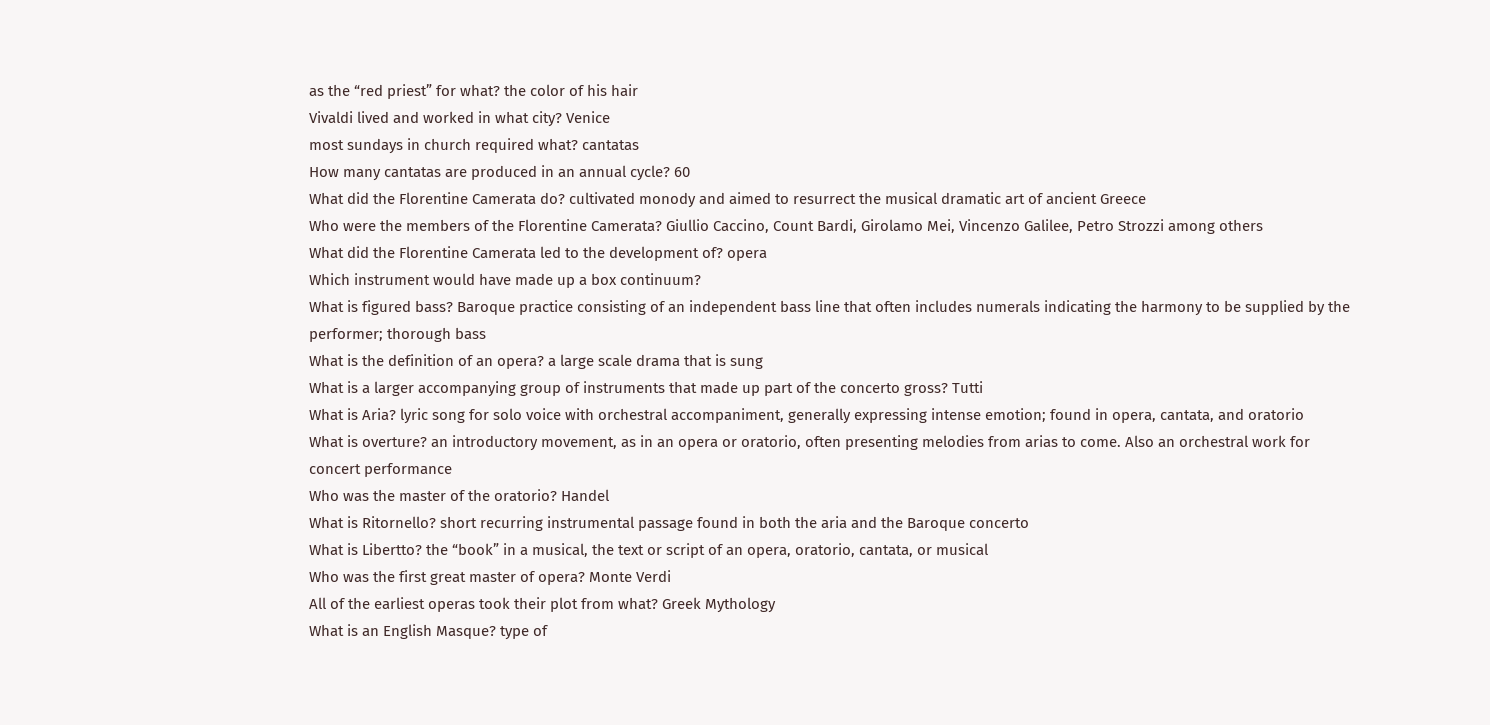as the “red priest” for what? the color of his hair
Vivaldi lived and worked in what city? Venice
most sundays in church required what? cantatas
How many cantatas are produced in an annual cycle? 60
What did the Florentine Camerata do? cultivated monody and aimed to resurrect the musical dramatic art of ancient Greece
Who were the members of the Florentine Camerata? Giullio Caccino, Count Bardi, Girolamo Mei, Vincenzo Galilee, Petro Strozzi among others
What did the Florentine Camerata led to the development of? opera
Which instrument would have made up a box continuum?
What is figured bass? Baroque practice consisting of an independent bass line that often includes numerals indicating the harmony to be supplied by the performer; thorough bass
What is the definition of an opera? a large scale drama that is sung
What is a larger accompanying group of instruments that made up part of the concerto gross? Tutti
What is Aria? lyric song for solo voice with orchestral accompaniment, generally expressing intense emotion; found in opera, cantata, and oratorio
What is overture? an introductory movement, as in an opera or oratorio, often presenting melodies from arias to come. Also an orchestral work for concert performance
Who was the master of the oratorio? Handel
What is Ritornello? short recurring instrumental passage found in both the aria and the Baroque concerto
What is Libertto? the “book” in a musical, the text or script of an opera, oratorio, cantata, or musical
Who was the first great master of opera? Monte Verdi
All of the earliest operas took their plot from what? Greek Mythology
What is an English Masque? type of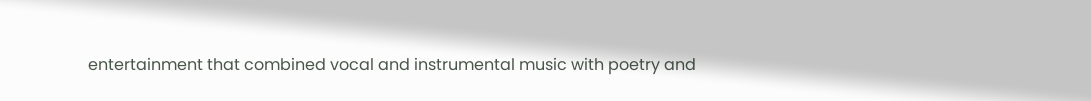entertainment that combined vocal and instrumental music with poetry and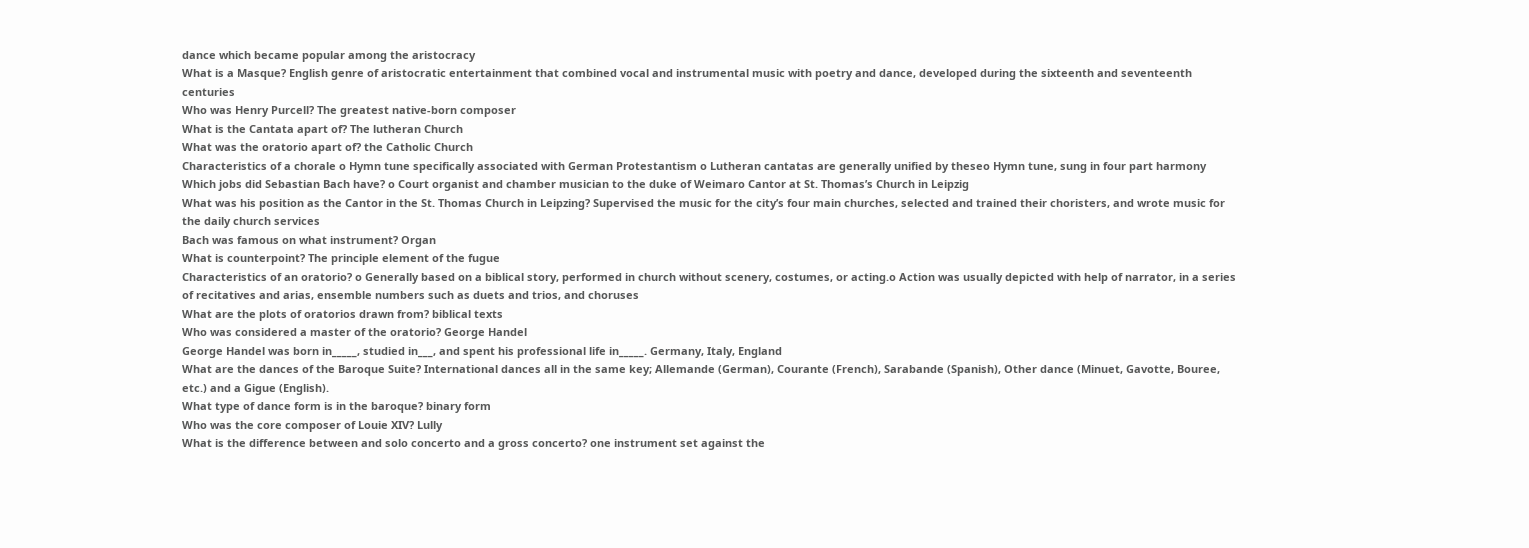dance which became popular among the aristocracy
What is a Masque? English genre of aristocratic entertainment that combined vocal and instrumental music with poetry and dance, developed during the sixteenth and seventeenth centuries
Who was Henry Purcell? The greatest native-born composer
What is the Cantata apart of? The lutheran Church
What was the oratorio apart of? the Catholic Church
Characteristics of a chorale o Hymn tune specifically associated with German Protestantism o Lutheran cantatas are generally unified by theseo Hymn tune, sung in four part harmony
Which jobs did Sebastian Bach have? o Court organist and chamber musician to the duke of Weimaro Cantor at St. Thomas’s Church in Leipzig
What was his position as the Cantor in the St. Thomas Church in Leipzing? Supervised the music for the city’s four main churches, selected and trained their choristers, and wrote music for the daily church services
Bach was famous on what instrument? Organ
What is counterpoint? The principle element of the fugue
Characteristics of an oratorio? o Generally based on a biblical story, performed in church without scenery, costumes, or acting.o Action was usually depicted with help of narrator, in a series of recitatives and arias, ensemble numbers such as duets and trios, and choruses
What are the plots of oratorios drawn from? biblical texts
Who was considered a master of the oratorio? George Handel
George Handel was born in_____, studied in___, and spent his professional life in_____. Germany, Italy, England
What are the dances of the Baroque Suite? International dances all in the same key; Allemande (German), Courante (French), Sarabande (Spanish), Other dance (Minuet, Gavotte, Bouree, etc.) and a Gigue (English).
What type of dance form is in the baroque? binary form
Who was the core composer of Louie XIV? Lully
What is the difference between and solo concerto and a gross concerto? one instrument set against the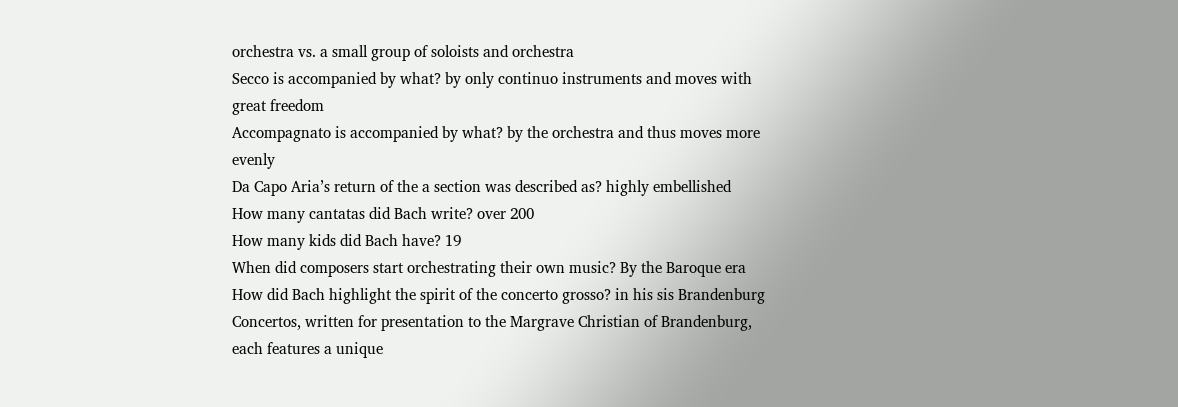orchestra vs. a small group of soloists and orchestra
Secco is accompanied by what? by only continuo instruments and moves with great freedom
Accompagnato is accompanied by what? by the orchestra and thus moves more evenly
Da Capo Aria’s return of the a section was described as? highly embellished
How many cantatas did Bach write? over 200
How many kids did Bach have? 19
When did composers start orchestrating their own music? By the Baroque era
How did Bach highlight the spirit of the concerto grosso? in his sis Brandenburg Concertos, written for presentation to the Margrave Christian of Brandenburg, each features a unique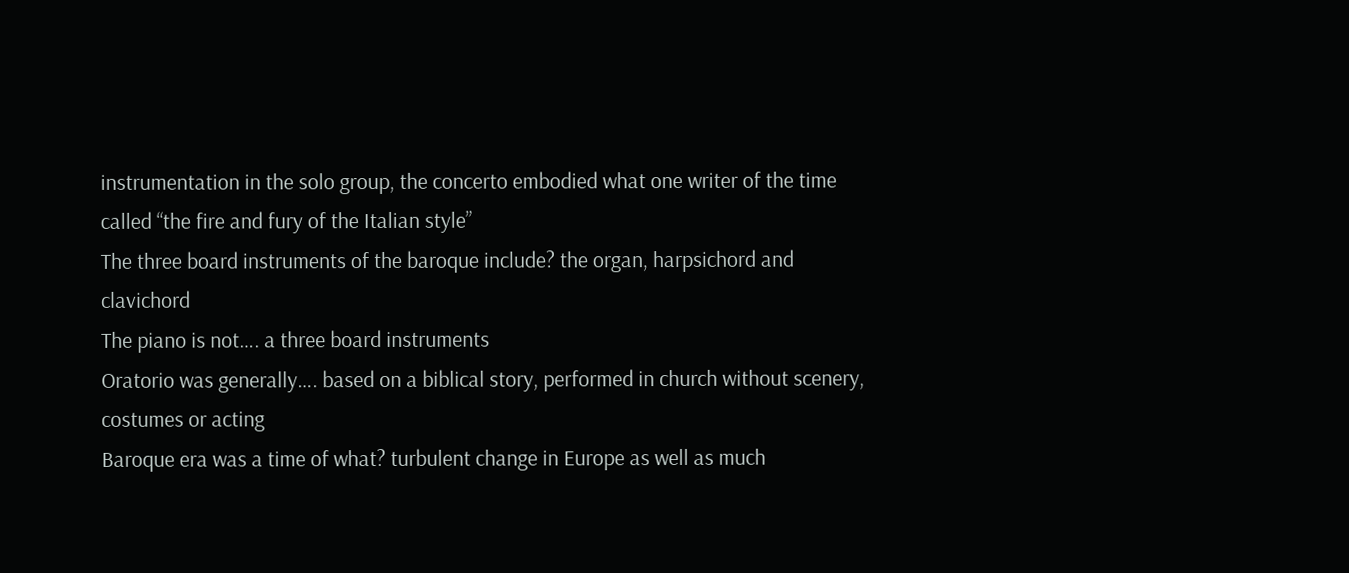instrumentation in the solo group, the concerto embodied what one writer of the time called “the fire and fury of the Italian style”
The three board instruments of the baroque include? the organ, harpsichord and clavichord
The piano is not…. a three board instruments
Oratorio was generally…. based on a biblical story, performed in church without scenery, costumes or acting
Baroque era was a time of what? turbulent change in Europe as well as much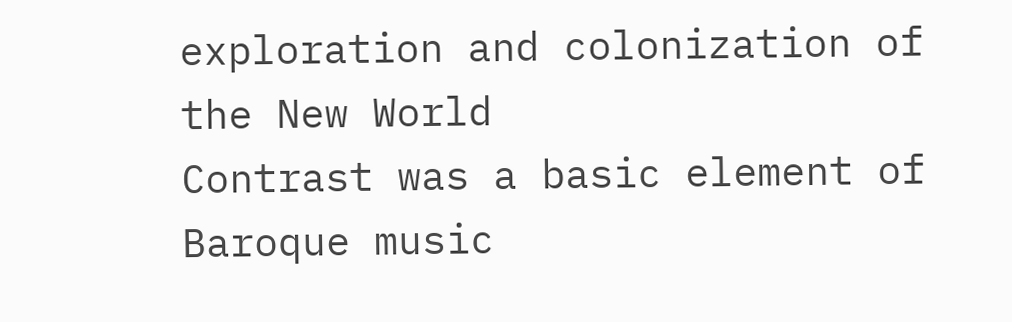exploration and colonization of the New World
Contrast was a basic element of Baroque music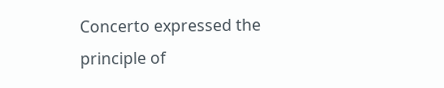Concerto expressed the principle of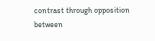contrast through opposition between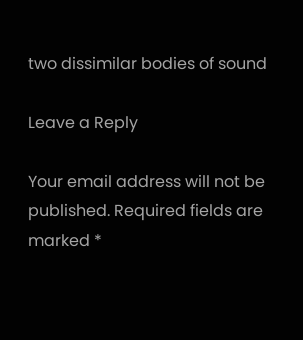two dissimilar bodies of sound

Leave a Reply

Your email address will not be published. Required fields are marked *